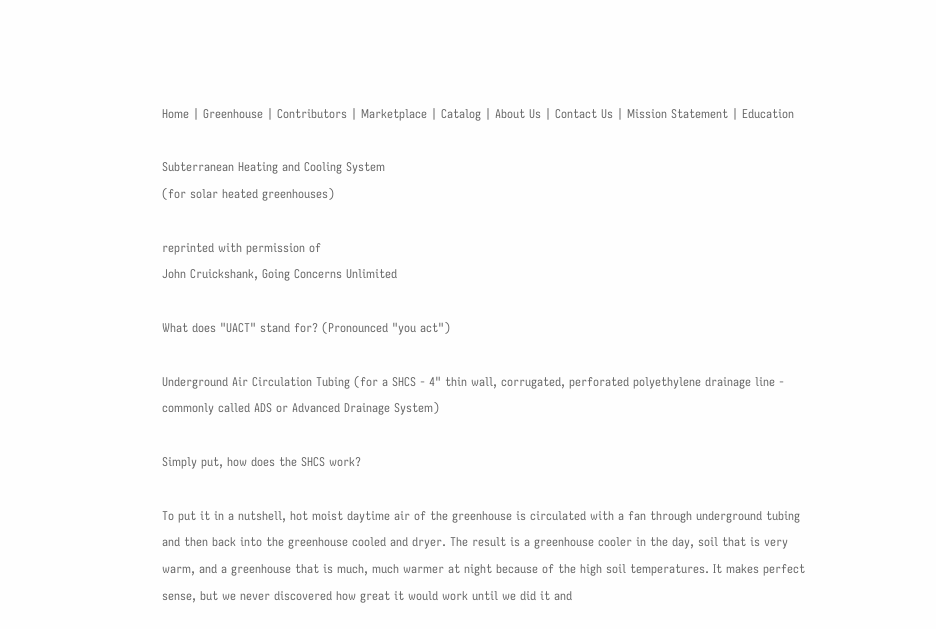Home | Greenhouse | Contributors | Marketplace | Catalog | About Us | Contact Us | Mission Statement | Education

Subterranean Heating and Cooling System
(for solar heated greenhouses)

reprinted with permission of
John Cruickshank, Going Concerns Unlimited

What does "UACT" stand for? (Pronounced "you act")

Underground Air Circulation Tubing (for a SHCS - 4" thin wall, corrugated, perforated polyethylene drainage line - commonly called ADS or Advanced Drainage System)

Simply put, how does the SHCS work?

To put it in a nutshell, hot moist daytime air of the greenhouse is circulated with a fan through underground tubing and then back into the greenhouse cooled and dryer. The result is a greenhouse cooler in the day, soil that is very warm, and a greenhouse that is much, much warmer at night because of the high soil temperatures. It makes perfect sense, but we never discovered how great it would work until we did it and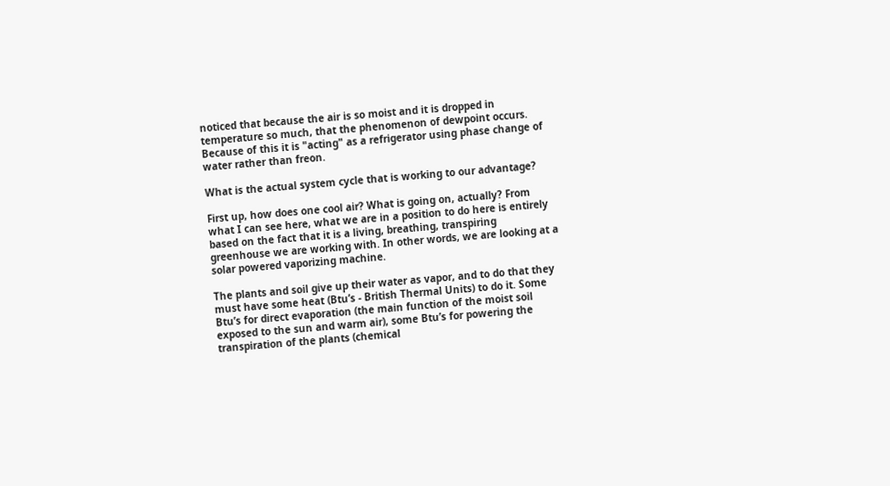noticed that because the air is so moist and it is dropped in temperature so much, that the phenomenon of dewpoint occurs. Because of this it is "acting" as a refrigerator using phase change of water rather than freon.

What is the actual system cycle that is working to our advantage?

First up, how does one cool air? What is going on, actually? From what I can see here, what we are in a position to do here is entirely based on the fact that it is a living, breathing, transpiring greenhouse we are working with. In other words, we are looking at a solar powered vaporizing machine.

The plants and soil give up their water as vapor, and to do that they must have some heat (Btu’s - British Thermal Units) to do it. Some Btu’s for direct evaporation (the main function of the moist soil exposed to the sun and warm air), some Btu’s for powering the transpiration of the plants (chemical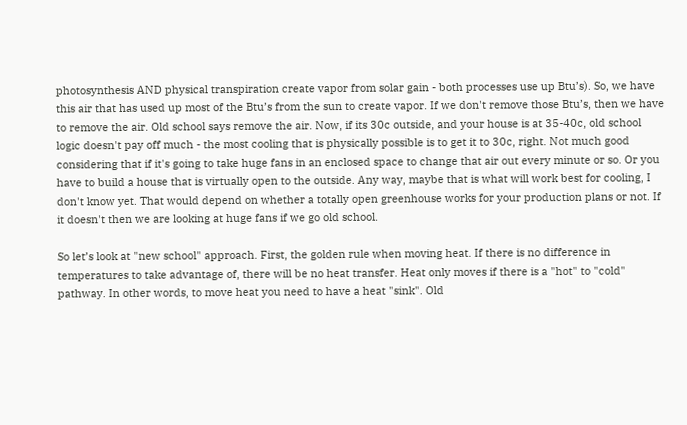photosynthesis AND physical transpiration create vapor from solar gain - both processes use up Btu’s). So, we have this air that has used up most of the Btu’s from the sun to create vapor. If we don't remove those Btu’s, then we have to remove the air. Old school says remove the air. Now, if its 30c outside, and your house is at 35-40c, old school logic doesn't pay off much - the most cooling that is physically possible is to get it to 30c, right. Not much good considering that if it's going to take huge fans in an enclosed space to change that air out every minute or so. Or you have to build a house that is virtually open to the outside. Any way, maybe that is what will work best for cooling, I don't know yet. That would depend on whether a totally open greenhouse works for your production plans or not. If it doesn't then we are looking at huge fans if we go old school.

So let’s look at "new school" approach. First, the golden rule when moving heat. If there is no difference in temperatures to take advantage of, there will be no heat transfer. Heat only moves if there is a "hot" to "cold" pathway. In other words, to move heat you need to have a heat "sink". Old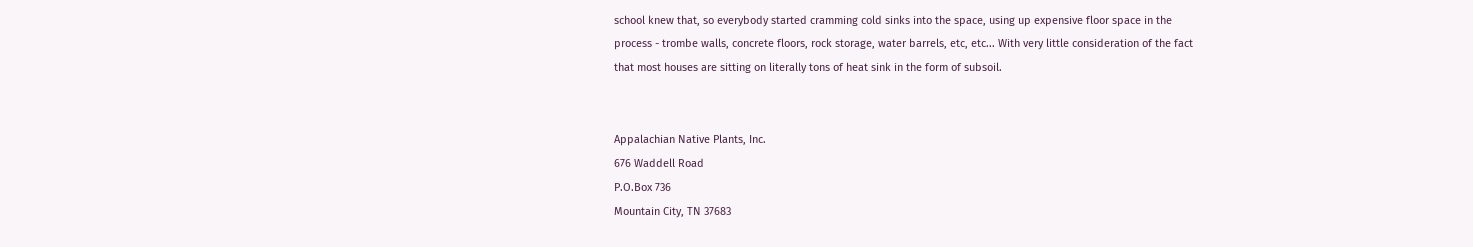school knew that, so everybody started cramming cold sinks into the space, using up expensive floor space in the process - trombe walls, concrete floors, rock storage, water barrels, etc, etc... With very little consideration of the fact that most houses are sitting on literally tons of heat sink in the form of subsoil.


Appalachian Native Plants, Inc.
676 Waddell Road
P.O.Box 736
Mountain City, TN 37683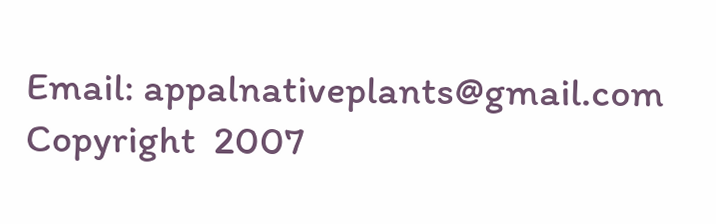Email: appalnativeplants@gmail.com
Copyright  2007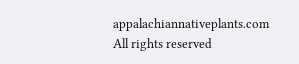appalachiannativeplants.com
All rights reserved